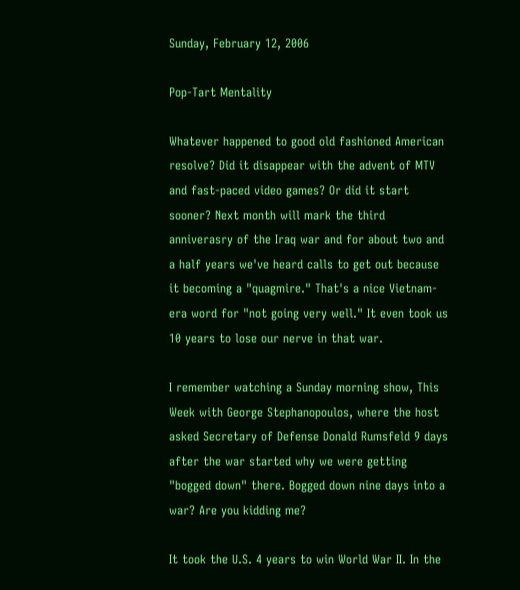Sunday, February 12, 2006

Pop-Tart Mentality

Whatever happened to good old fashioned American resolve? Did it disappear with the advent of MTV and fast-paced video games? Or did it start sooner? Next month will mark the third anniverasry of the Iraq war and for about two and a half years we've heard calls to get out because it becoming a "quagmire." That's a nice Vietnam-era word for "not going very well." It even took us 10 years to lose our nerve in that war.

I remember watching a Sunday morning show, This Week with George Stephanopoulos, where the host asked Secretary of Defense Donald Rumsfeld 9 days after the war started why we were getting "bogged down" there. Bogged down nine days into a war? Are you kidding me?

It took the U.S. 4 years to win World War II. In the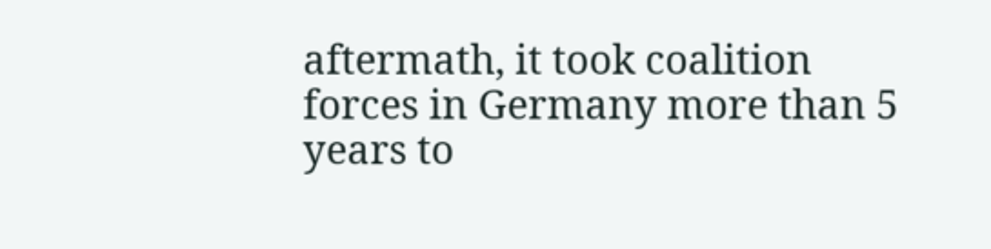aftermath, it took coalition forces in Germany more than 5 years to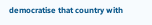democratise that country with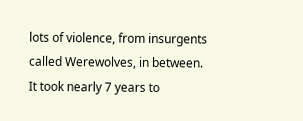lots of violence, from insurgents called Werewolves, in between. It took nearly 7 years to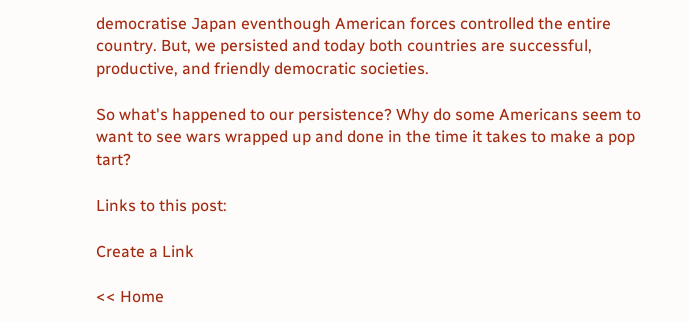democratise Japan eventhough American forces controlled the entire country. But, we persisted and today both countries are successful, productive, and friendly democratic societies.

So what's happened to our persistence? Why do some Americans seem to want to see wars wrapped up and done in the time it takes to make a pop tart?

Links to this post:

Create a Link

<< Home